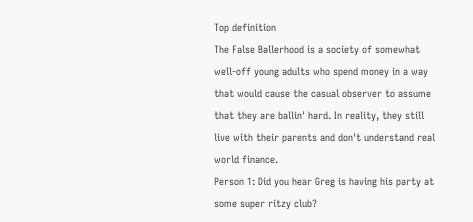Top definition
The False Ballerhood is a society of somewhat well-off young adults who spend money in a way that would cause the casual observer to assume that they are ballin' hard. In reality, they still live with their parents and don't understand real world finance.
Person 1: Did you hear Greg is having his party at some super ritzy club?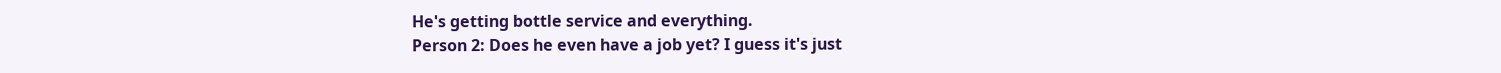He's getting bottle service and everything.
Person 2: Does he even have a job yet? I guess it's just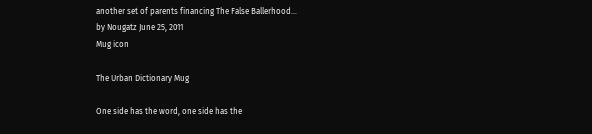another set of parents financing The False Ballerhood...
by Nougatz June 25, 2011
Mug icon

The Urban Dictionary Mug

One side has the word, one side has the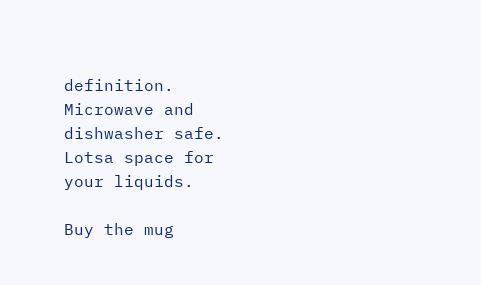definition. Microwave and dishwasher safe. Lotsa space for your liquids.

Buy the mug